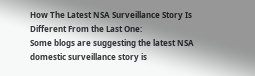How The Latest NSA Surveillance Story Is Different From the Last One:
Some blogs are suggesting the latest NSA domestic surveillance story is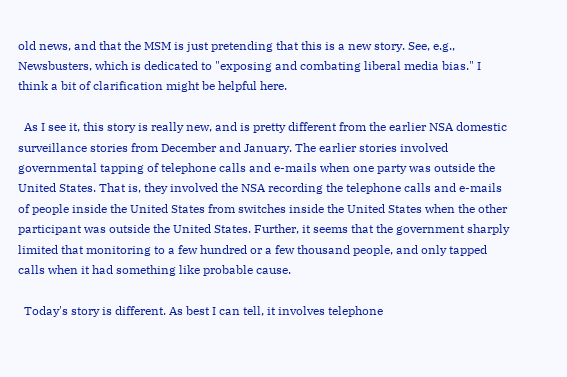old news, and that the MSM is just pretending that this is a new story. See, e.g., Newsbusters, which is dedicated to "exposing and combating liberal media bias." I think a bit of clarification might be helpful here.

  As I see it, this story is really new, and is pretty different from the earlier NSA domestic surveillance stories from December and January. The earlier stories involved governmental tapping of telephone calls and e-mails when one party was outside the United States. That is, they involved the NSA recording the telephone calls and e-mails of people inside the United States from switches inside the United States when the other participant was outside the United States. Further, it seems that the government sharply limited that monitoring to a few hundred or a few thousand people, and only tapped calls when it had something like probable cause.

  Today's story is different. As best I can tell, it involves telephone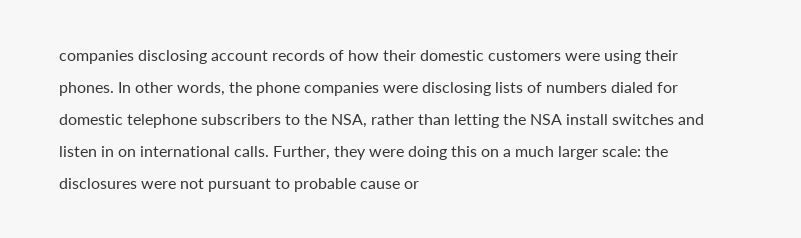companies disclosing account records of how their domestic customers were using their phones. In other words, the phone companies were disclosing lists of numbers dialed for domestic telephone subscribers to the NSA, rather than letting the NSA install switches and listen in on international calls. Further, they were doing this on a much larger scale: the disclosures were not pursuant to probable cause or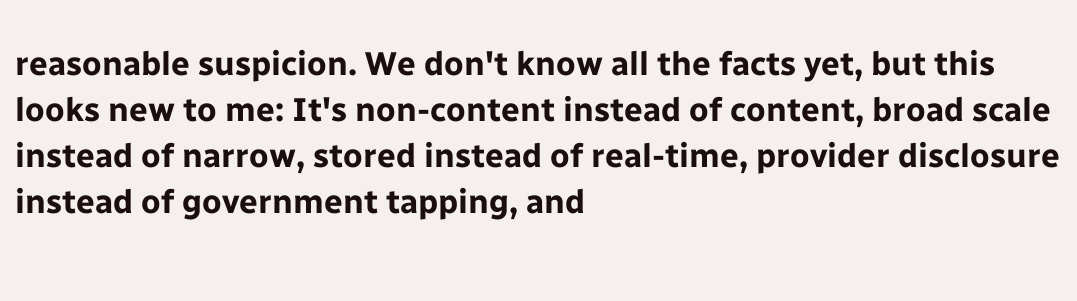reasonable suspicion. We don't know all the facts yet, but this looks new to me: It's non-content instead of content, broad scale instead of narrow, stored instead of real-time, provider disclosure instead of government tapping, and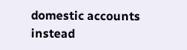domestic accounts instead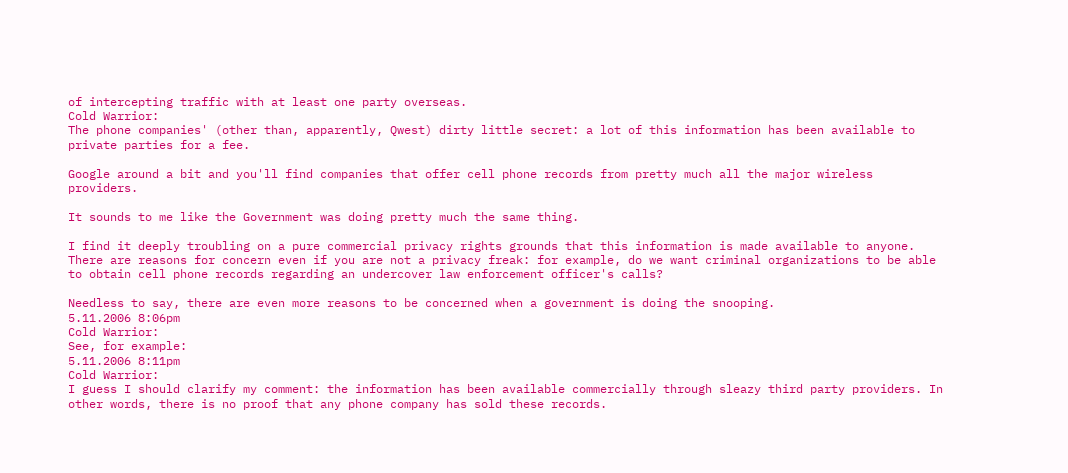of intercepting traffic with at least one party overseas.
Cold Warrior:
The phone companies' (other than, apparently, Qwest) dirty little secret: a lot of this information has been available to private parties for a fee.

Google around a bit and you'll find companies that offer cell phone records from pretty much all the major wireless providers.

It sounds to me like the Government was doing pretty much the same thing.

I find it deeply troubling on a pure commercial privacy rights grounds that this information is made available to anyone. There are reasons for concern even if you are not a privacy freak: for example, do we want criminal organizations to be able to obtain cell phone records regarding an undercover law enforcement officer's calls?

Needless to say, there are even more reasons to be concerned when a government is doing the snooping.
5.11.2006 8:06pm
Cold Warrior:
See, for example:
5.11.2006 8:11pm
Cold Warrior:
I guess I should clarify my comment: the information has been available commercially through sleazy third party providers. In other words, there is no proof that any phone company has sold these records.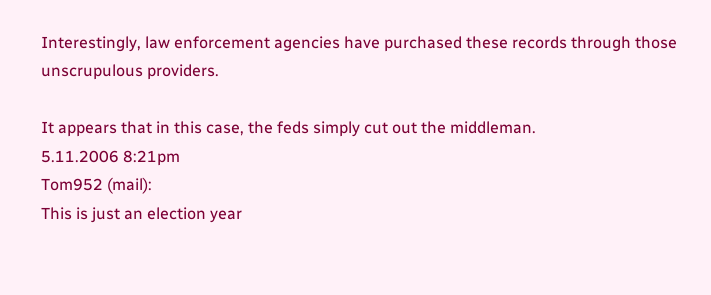Interestingly, law enforcement agencies have purchased these records through those unscrupulous providers.

It appears that in this case, the feds simply cut out the middleman.
5.11.2006 8:21pm
Tom952 (mail):
This is just an election year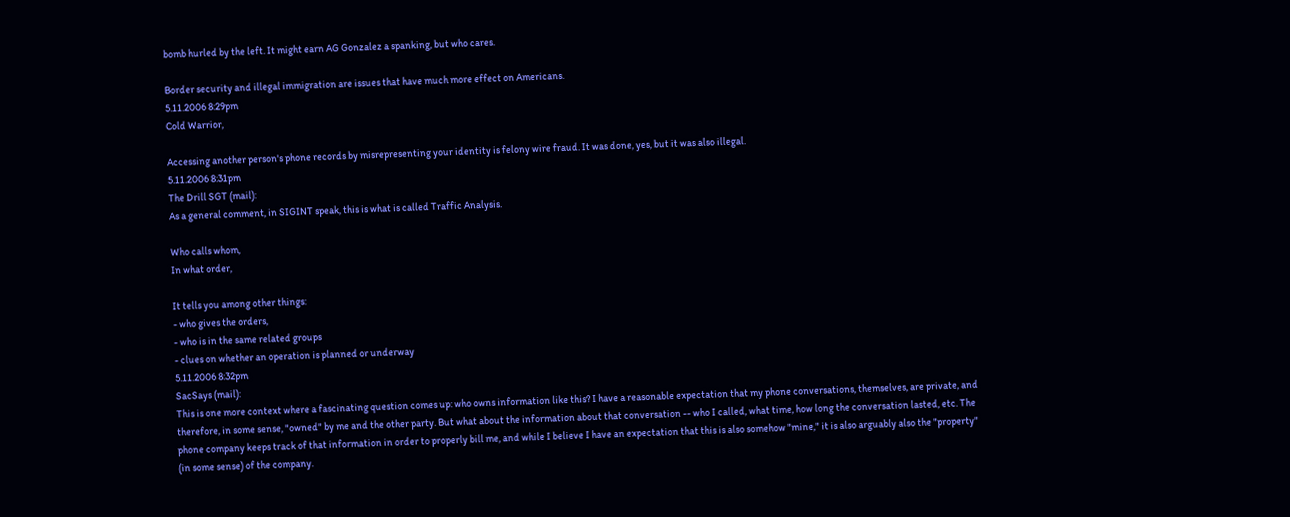bomb hurled by the left. It might earn AG Gonzalez a spanking, but who cares.

Border security and illegal immigration are issues that have much more effect on Americans.
5.11.2006 8:29pm
Cold Warrior,

Accessing another person's phone records by misrepresenting your identity is felony wire fraud. It was done, yes, but it was also illegal.
5.11.2006 8:31pm
The Drill SGT (mail):
As a general comment, in SIGINT speak, this is what is called Traffic Analysis.

Who calls whom,
In what order,

It tells you among other things:
- who gives the orders,
- who is in the same related groups
- clues on whether an operation is planned or underway
5.11.2006 8:32pm
SacSays (mail):
This is one more context where a fascinating question comes up: who owns information like this? I have a reasonable expectation that my phone conversations, themselves, are private, and therefore, in some sense, "owned" by me and the other party. But what about the information about that conversation -- who I called, what time, how long the conversation lasted, etc. The phone company keeps track of that information in order to properly bill me, and while I believe I have an expectation that this is also somehow "mine," it is also arguably also the "property" (in some sense) of the company.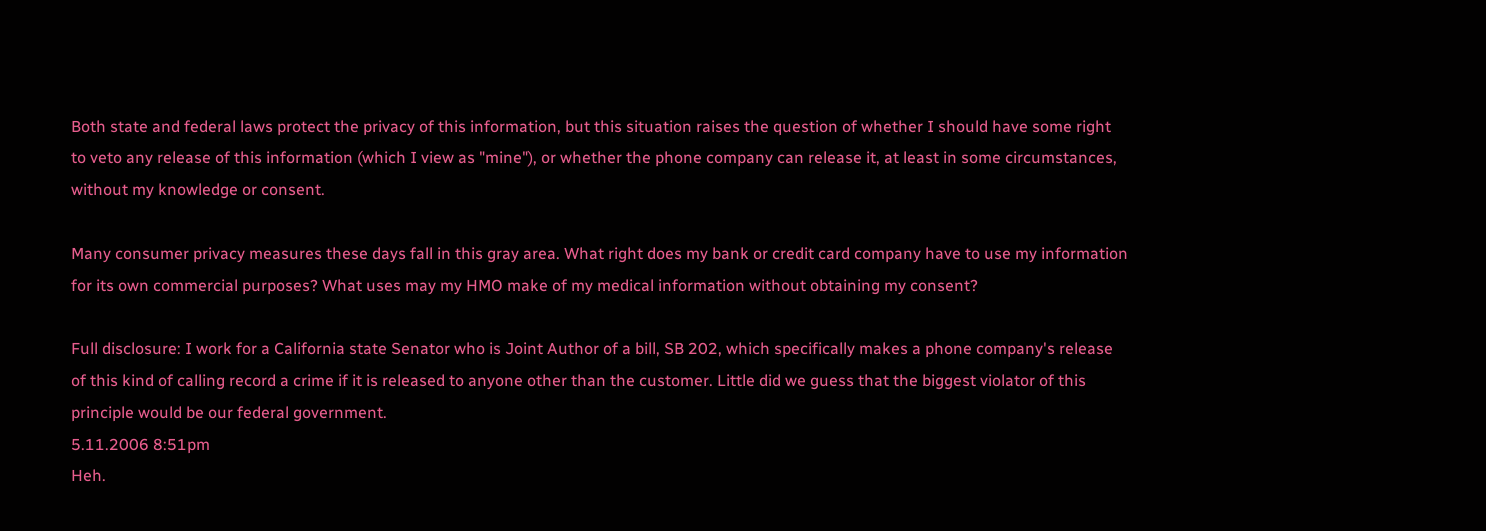Both state and federal laws protect the privacy of this information, but this situation raises the question of whether I should have some right to veto any release of this information (which I view as "mine"), or whether the phone company can release it, at least in some circumstances, without my knowledge or consent.

Many consumer privacy measures these days fall in this gray area. What right does my bank or credit card company have to use my information for its own commercial purposes? What uses may my HMO make of my medical information without obtaining my consent?

Full disclosure: I work for a California state Senator who is Joint Author of a bill, SB 202, which specifically makes a phone company's release of this kind of calling record a crime if it is released to anyone other than the customer. Little did we guess that the biggest violator of this principle would be our federal government.
5.11.2006 8:51pm
Heh.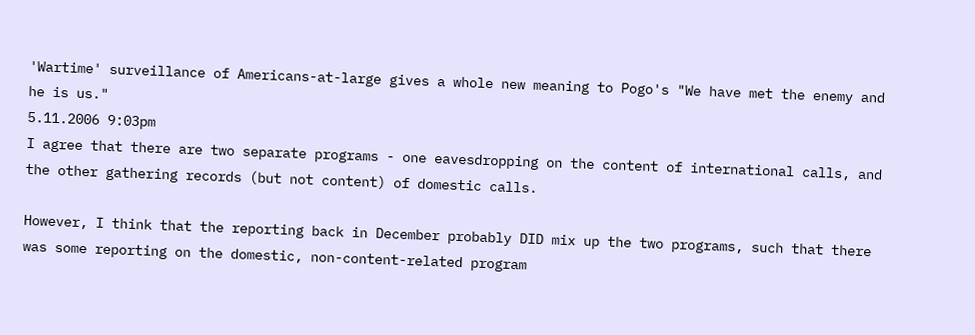'Wartime' surveillance of Americans-at-large gives a whole new meaning to Pogo's "We have met the enemy and he is us."
5.11.2006 9:03pm
I agree that there are two separate programs - one eavesdropping on the content of international calls, and the other gathering records (but not content) of domestic calls.

However, I think that the reporting back in December probably DID mix up the two programs, such that there was some reporting on the domestic, non-content-related program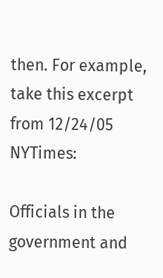then. For example, take this excerpt from 12/24/05 NYTimes:

Officials in the government and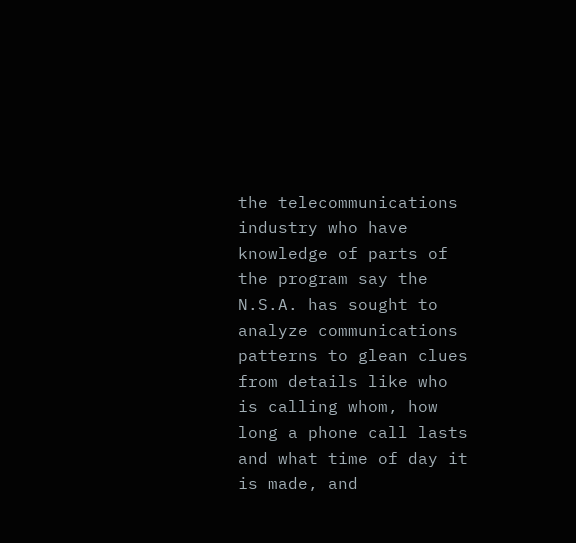the telecommunications industry who have knowledge of parts of the program say the N.S.A. has sought to analyze communications patterns to glean clues from details like who is calling whom, how long a phone call lasts and what time of day it is made, and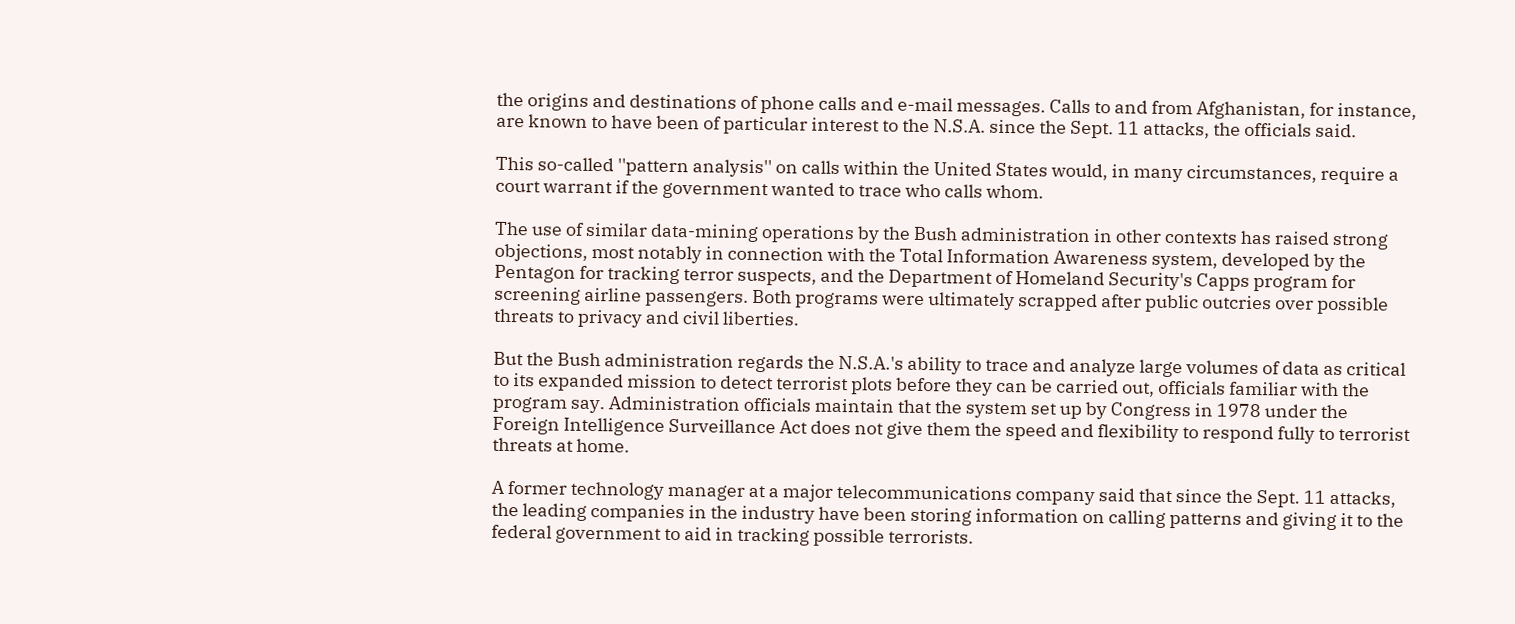the origins and destinations of phone calls and e-mail messages. Calls to and from Afghanistan, for instance, are known to have been of particular interest to the N.S.A. since the Sept. 11 attacks, the officials said.

This so-called ''pattern analysis'' on calls within the United States would, in many circumstances, require a court warrant if the government wanted to trace who calls whom.

The use of similar data-mining operations by the Bush administration in other contexts has raised strong objections, most notably in connection with the Total Information Awareness system, developed by the Pentagon for tracking terror suspects, and the Department of Homeland Security's Capps program for screening airline passengers. Both programs were ultimately scrapped after public outcries over possible threats to privacy and civil liberties.

But the Bush administration regards the N.S.A.'s ability to trace and analyze large volumes of data as critical to its expanded mission to detect terrorist plots before they can be carried out, officials familiar with the program say. Administration officials maintain that the system set up by Congress in 1978 under the Foreign Intelligence Surveillance Act does not give them the speed and flexibility to respond fully to terrorist threats at home.

A former technology manager at a major telecommunications company said that since the Sept. 11 attacks, the leading companies in the industry have been storing information on calling patterns and giving it to the federal government to aid in tracking possible terrorists.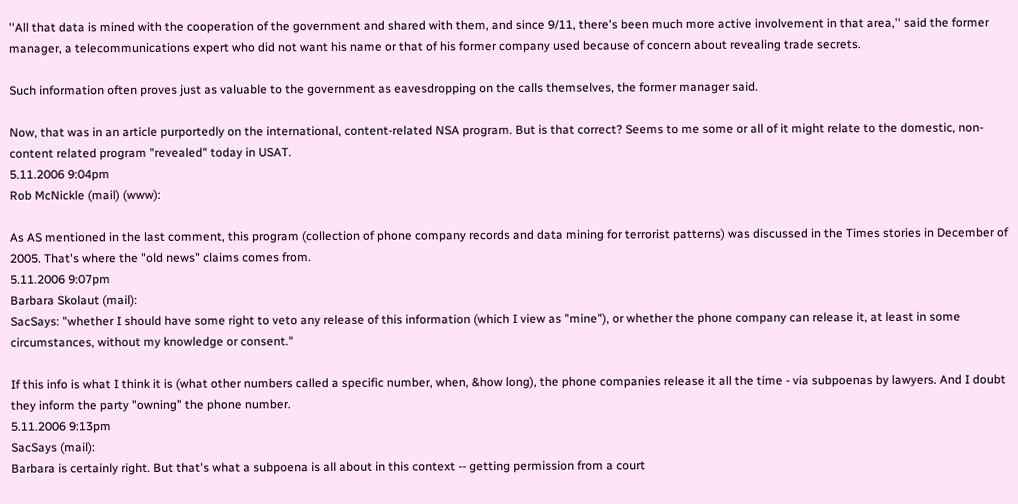''All that data is mined with the cooperation of the government and shared with them, and since 9/11, there's been much more active involvement in that area,'' said the former manager, a telecommunications expert who did not want his name or that of his former company used because of concern about revealing trade secrets.

Such information often proves just as valuable to the government as eavesdropping on the calls themselves, the former manager said.

Now, that was in an article purportedly on the international, content-related NSA program. But is that correct? Seems to me some or all of it might relate to the domestic, non-content related program "revealed" today in USAT.
5.11.2006 9:04pm
Rob McNickle (mail) (www):

As AS mentioned in the last comment, this program (collection of phone company records and data mining for terrorist patterns) was discussed in the Times stories in December of 2005. That's where the "old news" claims comes from.
5.11.2006 9:07pm
Barbara Skolaut (mail):
SacSays: "whether I should have some right to veto any release of this information (which I view as "mine"), or whether the phone company can release it, at least in some circumstances, without my knowledge or consent."

If this info is what I think it is (what other numbers called a specific number, when, &how long), the phone companies release it all the time - via subpoenas by lawyers. And I doubt they inform the party "owning" the phone number.
5.11.2006 9:13pm
SacSays (mail):
Barbara is certainly right. But that's what a subpoena is all about in this context -- getting permission from a court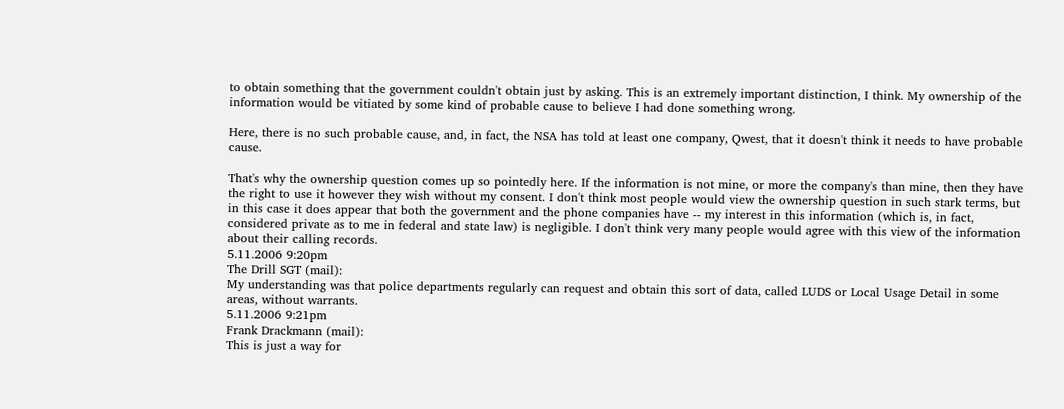to obtain something that the government couldn't obtain just by asking. This is an extremely important distinction, I think. My ownership of the information would be vitiated by some kind of probable cause to believe I had done something wrong.

Here, there is no such probable cause, and, in fact, the NSA has told at least one company, Qwest, that it doesn't think it needs to have probable cause.

That's why the ownership question comes up so pointedly here. If the information is not mine, or more the company's than mine, then they have the right to use it however they wish without my consent. I don't think most people would view the ownership question in such stark terms, but in this case it does appear that both the government and the phone companies have -- my interest in this information (which is, in fact, considered private as to me in federal and state law) is negligible. I don't think very many people would agree with this view of the information about their calling records.
5.11.2006 9:20pm
The Drill SGT (mail):
My understanding was that police departments regularly can request and obtain this sort of data, called LUDS or Local Usage Detail in some areas, without warrants.
5.11.2006 9:21pm
Frank Drackmann (mail):
This is just a way for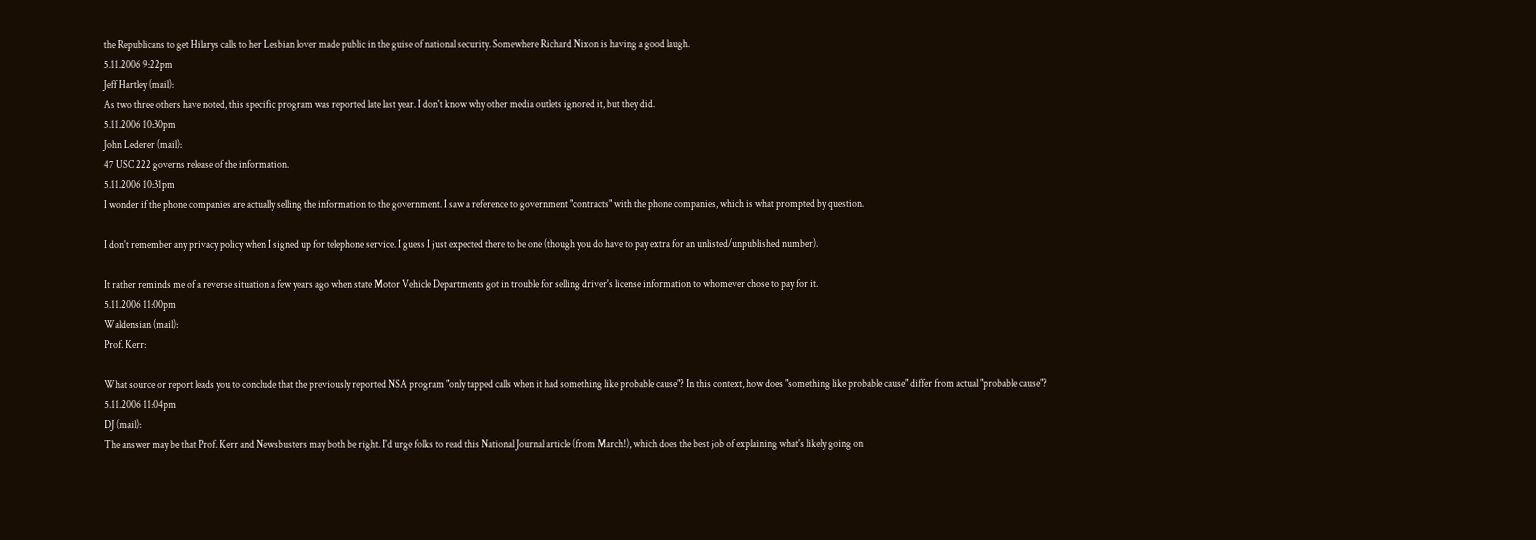the Republicans to get Hilarys calls to her Lesbian lover made public in the guise of national security. Somewhere Richard Nixon is having a good laugh.
5.11.2006 9:22pm
Jeff Hartley (mail):
As two three others have noted, this specific program was reported late last year. I don't know why other media outlets ignored it, but they did.
5.11.2006 10:30pm
John Lederer (mail):
47 USC 222 governs release of the information.
5.11.2006 10:31pm
I wonder if the phone companies are actually selling the information to the government. I saw a reference to government "contracts" with the phone companies, which is what prompted by question.

I don't remember any privacy policy when I signed up for telephone service. I guess I just expected there to be one (though you do have to pay extra for an unlisted/unpublished number).

It rather reminds me of a reverse situation a few years ago when state Motor Vehicle Departments got in trouble for selling driver's license information to whomever chose to pay for it.
5.11.2006 11:00pm
Waldensian (mail):
Prof. Kerr:

What source or report leads you to conclude that the previously reported NSA program "only tapped calls when it had something like probable cause"? In this context, how does "something like probable cause" differ from actual "probable cause"?
5.11.2006 11:04pm
DJ (mail):
The answer may be that Prof. Kerr and Newsbusters may both be right. I'd urge folks to read this National Journal article (from March!), which does the best job of explaining what's likely going on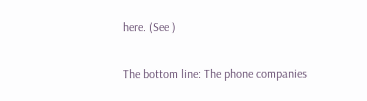here. (See )

The bottom line: The phone companies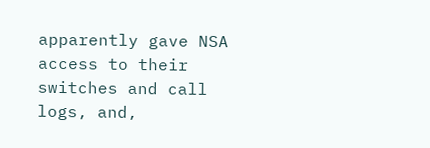apparently gave NSA access to their switches and call logs, and,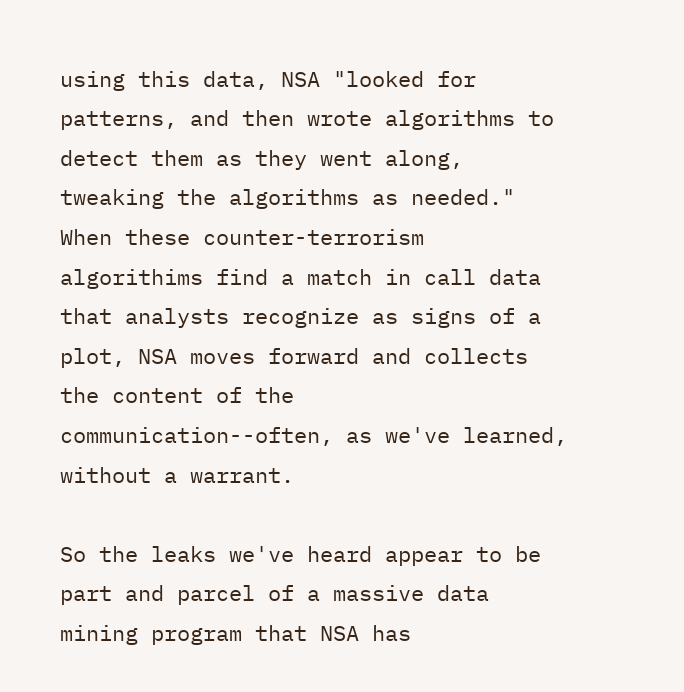using this data, NSA "looked for patterns, and then wrote algorithms to detect them as they went along, tweaking the algorithms as needed." When these counter-terrorism algorithims find a match in call data that analysts recognize as signs of a plot, NSA moves forward and collects the content of the communication--often, as we've learned, without a warrant.

So the leaks we've heard appear to be part and parcel of a massive data mining program that NSA has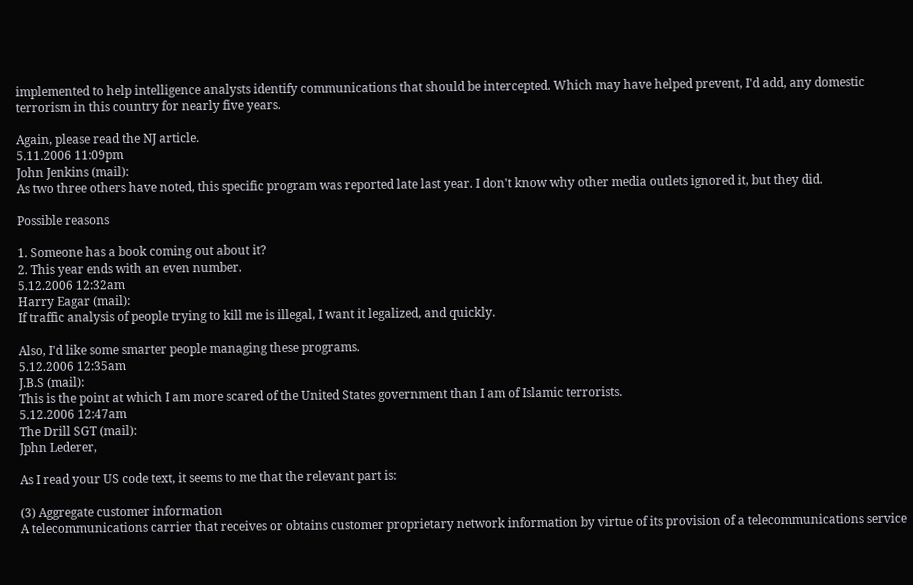implemented to help intelligence analysts identify communications that should be intercepted. Which may have helped prevent, I'd add, any domestic terrorism in this country for nearly five years.

Again, please read the NJ article.
5.11.2006 11:09pm
John Jenkins (mail):
As two three others have noted, this specific program was reported late last year. I don't know why other media outlets ignored it, but they did.

Possible reasons

1. Someone has a book coming out about it?
2. This year ends with an even number.
5.12.2006 12:32am
Harry Eagar (mail):
If traffic analysis of people trying to kill me is illegal, I want it legalized, and quickly.

Also, I'd like some smarter people managing these programs.
5.12.2006 12:35am
J.B.S (mail):
This is the point at which I am more scared of the United States government than I am of Islamic terrorists.
5.12.2006 12:47am
The Drill SGT (mail):
Jphn Lederer,

As I read your US code text, it seems to me that the relevant part is:

(3) Aggregate customer information
A telecommunications carrier that receives or obtains customer proprietary network information by virtue of its provision of a telecommunications service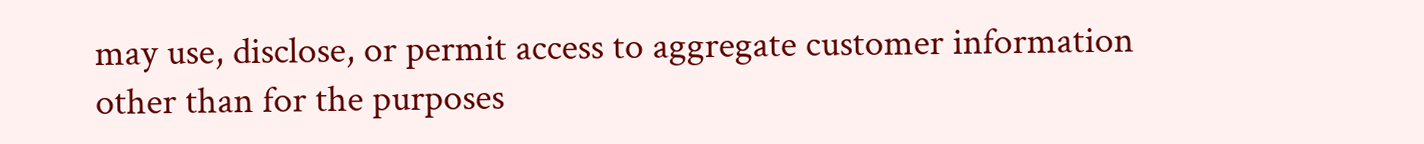may use, disclose, or permit access to aggregate customer information other than for the purposes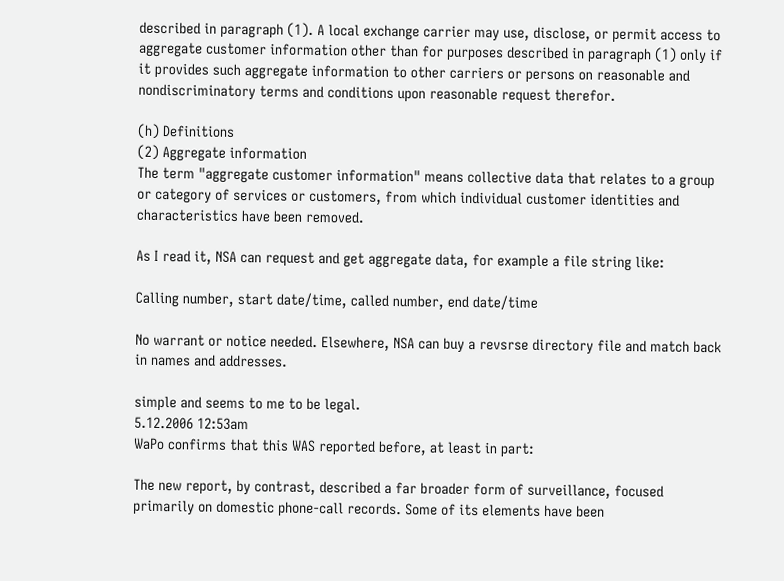described in paragraph (1). A local exchange carrier may use, disclose, or permit access to aggregate customer information other than for purposes described in paragraph (1) only if it provides such aggregate information to other carriers or persons on reasonable and nondiscriminatory terms and conditions upon reasonable request therefor.

(h) Definitions
(2) Aggregate information
The term "aggregate customer information" means collective data that relates to a group or category of services or customers, from which individual customer identities and characteristics have been removed.

As I read it, NSA can request and get aggregate data, for example a file string like:

Calling number, start date/time, called number, end date/time

No warrant or notice needed. Elsewhere, NSA can buy a revsrse directory file and match back in names and addresses.

simple and seems to me to be legal.
5.12.2006 12:53am
WaPo confirms that this WAS reported before, at least in part:

The new report, by contrast, described a far broader form of surveillance, focused primarily on domestic phone-call records. Some of its elements have been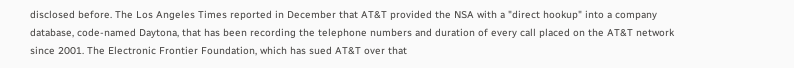disclosed before. The Los Angeles Times reported in December that AT&T provided the NSA with a "direct hookup" into a company database, code-named Daytona, that has been recording the telephone numbers and duration of every call placed on the AT&T network since 2001. The Electronic Frontier Foundation, which has sued AT&T over that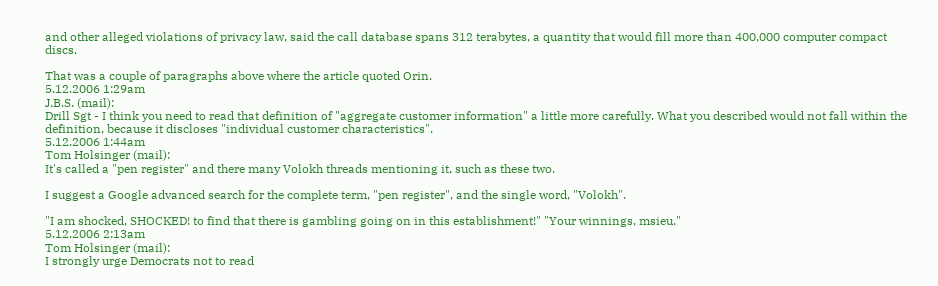and other alleged violations of privacy law, said the call database spans 312 terabytes, a quantity that would fill more than 400,000 computer compact discs.

That was a couple of paragraphs above where the article quoted Orin.
5.12.2006 1:29am
J.B.S. (mail):
Drill Sgt - I think you need to read that definition of "aggregate customer information" a little more carefully. What you described would not fall within the definition, because it discloses "individual customer characteristics".
5.12.2006 1:44am
Tom Holsinger (mail):
It's called a "pen register" and there many Volokh threads mentioning it, such as these two.

I suggest a Google advanced search for the complete term, "pen register", and the single word, "Volokh".

"I am shocked, SHOCKED! to find that there is gambling going on in this establishment!" "Your winnings, msieu."
5.12.2006 2:13am
Tom Holsinger (mail):
I strongly urge Democrats not to read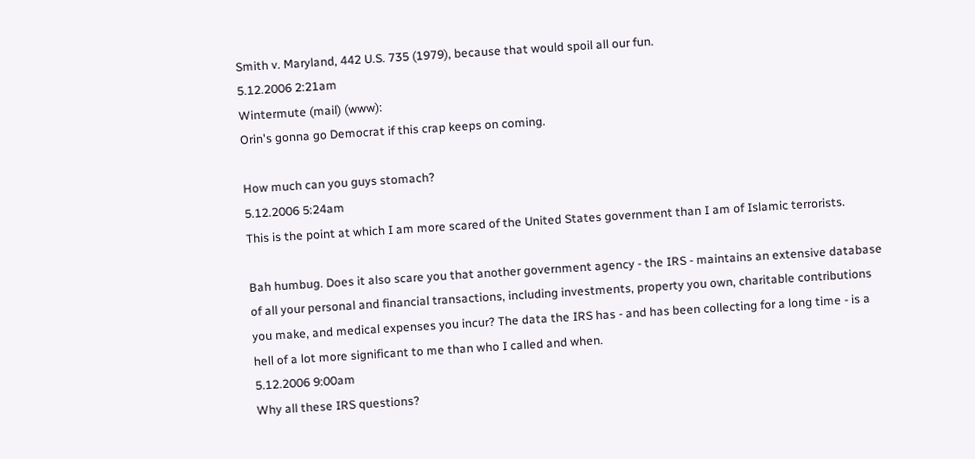Smith v. Maryland, 442 U.S. 735 (1979), because that would spoil all our fun.
5.12.2006 2:21am
Wintermute (mail) (www):
Orin's gonna go Democrat if this crap keeps on coming.

How much can you guys stomach?
5.12.2006 5:24am
This is the point at which I am more scared of the United States government than I am of Islamic terrorists.

Bah humbug. Does it also scare you that another government agency - the IRS - maintains an extensive database of all your personal and financial transactions, including investments, property you own, charitable contributions you make, and medical expenses you incur? The data the IRS has - and has been collecting for a long time - is a hell of a lot more significant to me than who I called and when.
5.12.2006 9:00am
Why all these IRS questions?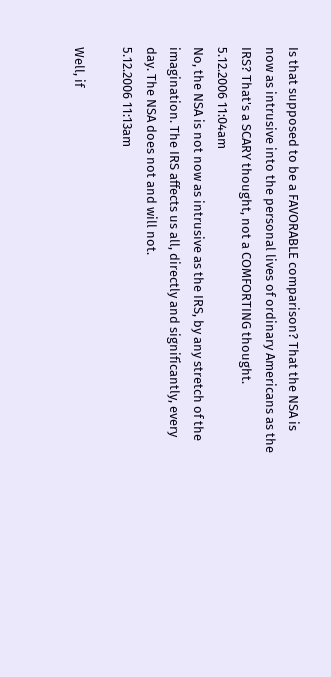Is that supposed to be a FAVORABLE comparison? That the NSA is now as intrusive into the personal lives of ordinary Americans as the IRS? That's a SCARY thought, not a COMFORTING thought.
5.12.2006 11:04am
No, the NSA is not now as intrusive as the IRS, by any stretch of the imagination. The IRS affects us all, directly and significantly, every day. The NSA does not and will not.
5.12.2006 11:13am

Well, if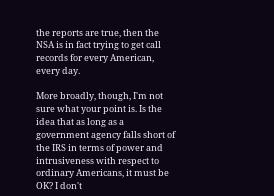the reports are true, then the NSA is in fact trying to get call records for every American, every day.

More broadly, though, I'm not sure what your point is. Is the idea that as long as a government agency falls short of the IRS in terms of power and intrusiveness with respect to ordinary Americans, it must be OK? I don't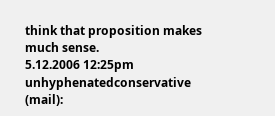think that proposition makes much sense.
5.12.2006 12:25pm
unhyphenatedconservative (mail):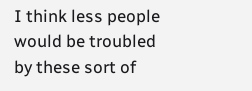I think less people would be troubled by these sort of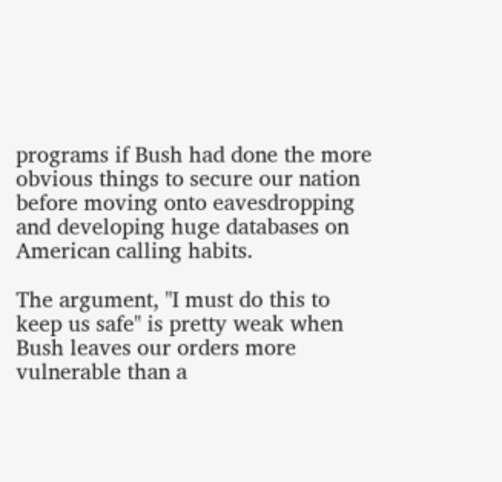programs if Bush had done the more obvious things to secure our nation before moving onto eavesdropping and developing huge databases on American calling habits.

The argument, "I must do this to keep us safe" is pretty weak when Bush leaves our orders more vulnerable than a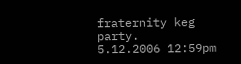fraternity keg party.
5.12.2006 12:59pm